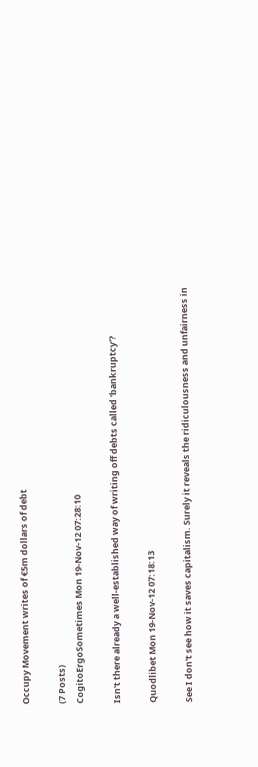Occupy Movement writes of €5m dollars of debt

(7 Posts)
CogitoErgoSometimes Mon 19-Nov-12 07:28:10

Isn't there already a well-established way of writing off debts called 'bankruptcy'?

Quodlibet Mon 19-Nov-12 07:18:13

See I don't see how it saves capitalism. Surely it reveals the ridiculousness and unfairness in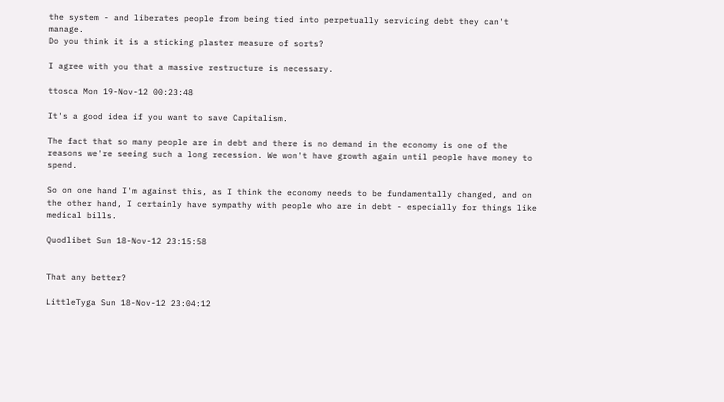the system - and liberates people from being tied into perpetually servicing debt they can't manage.
Do you think it is a sticking plaster measure of sorts?

I agree with you that a massive restructure is necessary.

ttosca Mon 19-Nov-12 00:23:48

It's a good idea if you want to save Capitalism.

The fact that so many people are in debt and there is no demand in the economy is one of the reasons we're seeing such a long recession. We won't have growth again until people have money to spend.

So on one hand I'm against this, as I think the economy needs to be fundamentally changed, and on the other hand, I certainly have sympathy with people who are in debt - especially for things like medical bills.

Quodlibet Sun 18-Nov-12 23:15:58


That any better?

LittleTyga Sun 18-Nov-12 23:04:12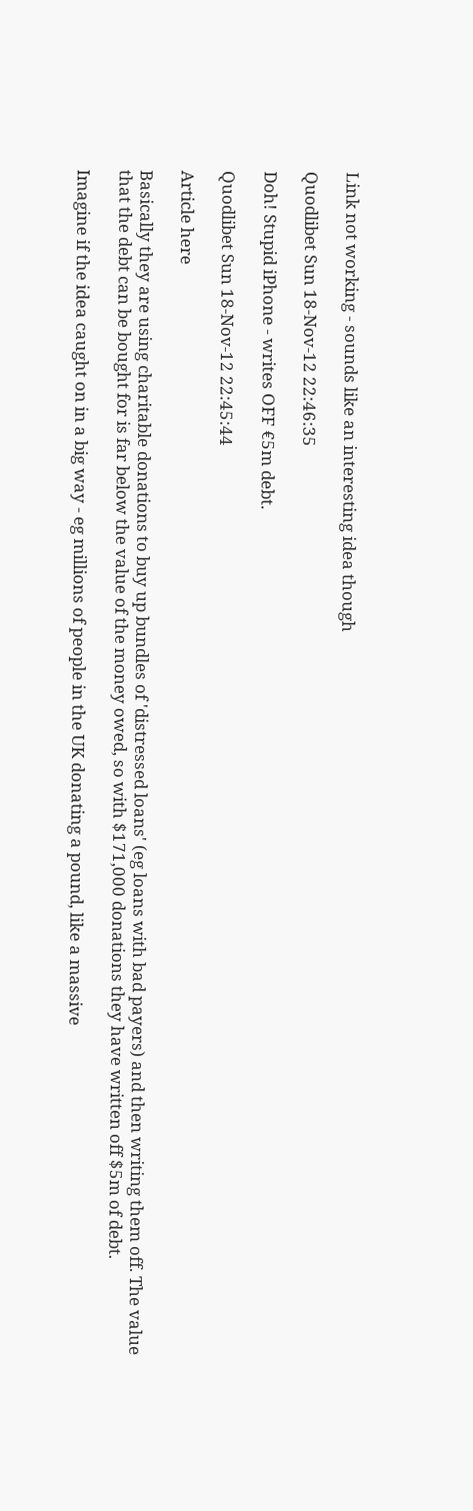Link not working - sounds like an interesting idea though

Quodlibet Sun 18-Nov-12 22:46:35

Doh! Stupid iPhone - writes OFF €5m debt.

Quodlibet Sun 18-Nov-12 22:45:44

Article here

Basically they are using charitable donations to buy up bundles of 'distressed loans' (eg loans with bad payers) and then writing them off. The value that the debt can be bought for is far below the value of the money owed, so with $171,000 donations they have written off $5m of debt.

Imagine if the idea caught on in a big way - eg millions of people in the UK donating a pound, like a massive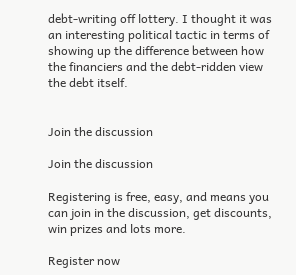debt-writing off lottery. I thought it was an interesting political tactic in terms of showing up the difference between how the financiers and the debt-ridden view the debt itself.


Join the discussion

Join the discussion

Registering is free, easy, and means you can join in the discussion, get discounts, win prizes and lots more.

Register now